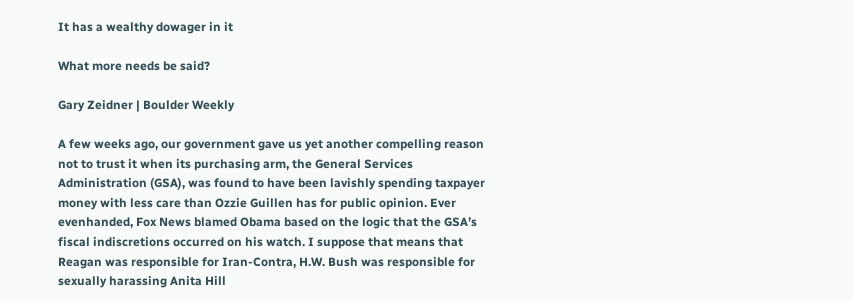It has a wealthy dowager in it

What more needs be said?

Gary Zeidner | Boulder Weekly

A few weeks ago, our government gave us yet another compelling reason not to trust it when its purchasing arm, the General Services Administration (GSA), was found to have been lavishly spending taxpayer money with less care than Ozzie Guillen has for public opinion. Ever evenhanded, Fox News blamed Obama based on the logic that the GSA’s fiscal indiscretions occurred on his watch. I suppose that means that Reagan was responsible for Iran-Contra, H.W. Bush was responsible for sexually harassing Anita Hill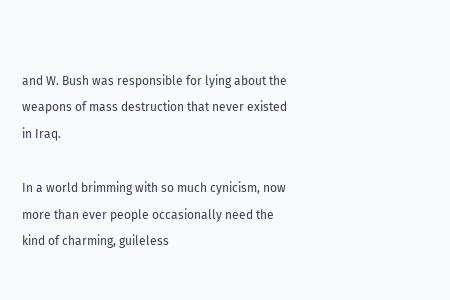and W. Bush was responsible for lying about the weapons of mass destruction that never existed in Iraq.

In a world brimming with so much cynicism, now more than ever people occasionally need the kind of charming, guileless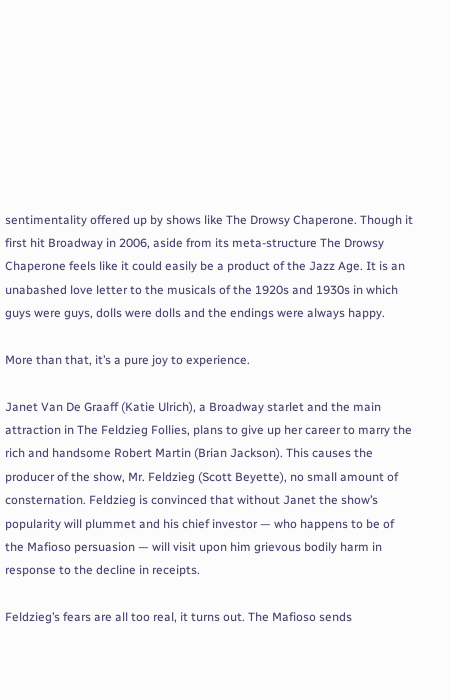sentimentality offered up by shows like The Drowsy Chaperone. Though it first hit Broadway in 2006, aside from its meta-structure The Drowsy Chaperone feels like it could easily be a product of the Jazz Age. It is an unabashed love letter to the musicals of the 1920s and 1930s in which guys were guys, dolls were dolls and the endings were always happy.

More than that, it’s a pure joy to experience.

Janet Van De Graaff (Katie Ulrich), a Broadway starlet and the main attraction in The Feldzieg Follies, plans to give up her career to marry the rich and handsome Robert Martin (Brian Jackson). This causes the producer of the show, Mr. Feldzieg (Scott Beyette), no small amount of consternation. Feldzieg is convinced that without Janet the show’s popularity will plummet and his chief investor — who happens to be of the Mafioso persuasion — will visit upon him grievous bodily harm in response to the decline in receipts.

Feldzieg’s fears are all too real, it turns out. The Mafioso sends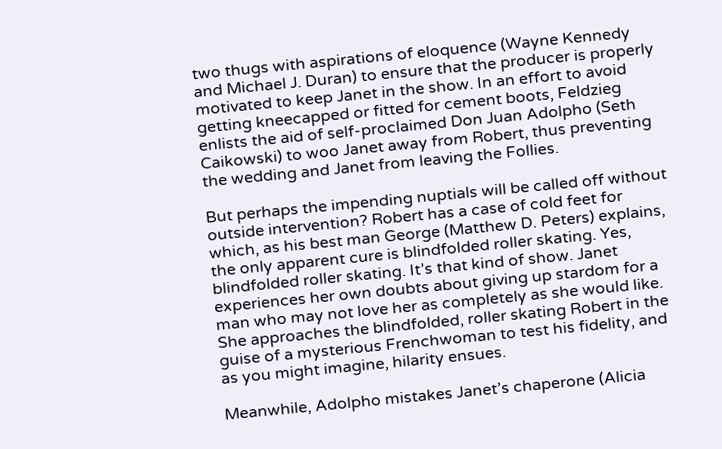two thugs with aspirations of eloquence (Wayne Kennedy and Michael J. Duran) to ensure that the producer is properly motivated to keep Janet in the show. In an effort to avoid getting kneecapped or fitted for cement boots, Feldzieg enlists the aid of self-proclaimed Don Juan Adolpho (Seth Caikowski) to woo Janet away from Robert, thus preventing the wedding and Janet from leaving the Follies.

But perhaps the impending nuptials will be called off without outside intervention? Robert has a case of cold feet for which, as his best man George (Matthew D. Peters) explains, the only apparent cure is blindfolded roller skating. Yes, blindfolded roller skating. It’s that kind of show. Janet experiences her own doubts about giving up stardom for a man who may not love her as completely as she would like. She approaches the blindfolded, roller skating Robert in the guise of a mysterious Frenchwoman to test his fidelity, and as you might imagine, hilarity ensues.

Meanwhile, Adolpho mistakes Janet’s chaperone (Alicia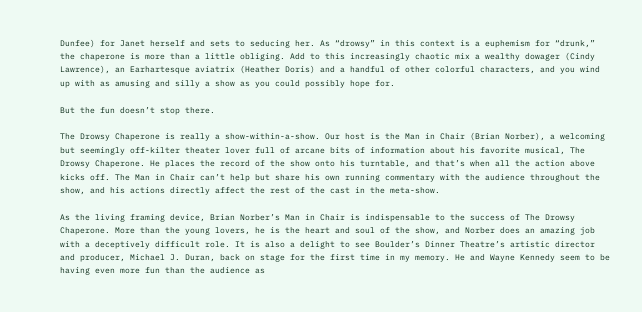Dunfee) for Janet herself and sets to seducing her. As “drowsy” in this context is a euphemism for “drunk,” the chaperone is more than a little obliging. Add to this increasingly chaotic mix a wealthy dowager (Cindy Lawrence), an Earhartesque aviatrix (Heather Doris) and a handful of other colorful characters, and you wind up with as amusing and silly a show as you could possibly hope for.

But the fun doesn’t stop there.

The Drowsy Chaperone is really a show-within-a-show. Our host is the Man in Chair (Brian Norber), a welcoming but seemingly off-kilter theater lover full of arcane bits of information about his favorite musical, The Drowsy Chaperone. He places the record of the show onto his turntable, and that’s when all the action above kicks off. The Man in Chair can’t help but share his own running commentary with the audience throughout the show, and his actions directly affect the rest of the cast in the meta-show.

As the living framing device, Brian Norber’s Man in Chair is indispensable to the success of The Drowsy Chaperone. More than the young lovers, he is the heart and soul of the show, and Norber does an amazing job with a deceptively difficult role. It is also a delight to see Boulder’s Dinner Theatre’s artistic director and producer, Michael J. Duran, back on stage for the first time in my memory. He and Wayne Kennedy seem to be having even more fun than the audience as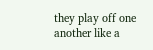they play off one another like a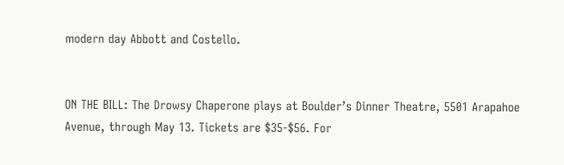modern day Abbott and Costello.


ON THE BILL: The Drowsy Chaperone plays at Boulder’s Dinner Theatre, 5501 Arapahoe Avenue, through May 13. Tickets are $35-$56. For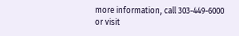more information, call 303-449-6000 or visit